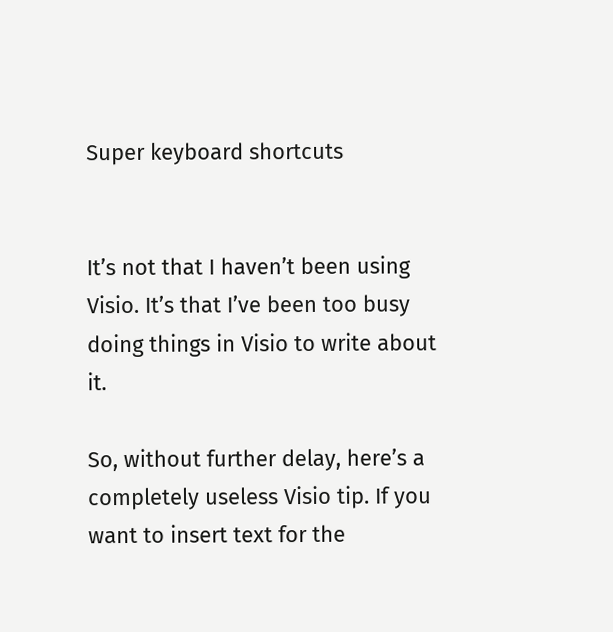Super keyboard shortcuts


It’s not that I haven’t been using Visio. It’s that I’ve been too busy doing things in Visio to write about it.

So, without further delay, here’s a completely useless Visio tip. If you want to insert text for the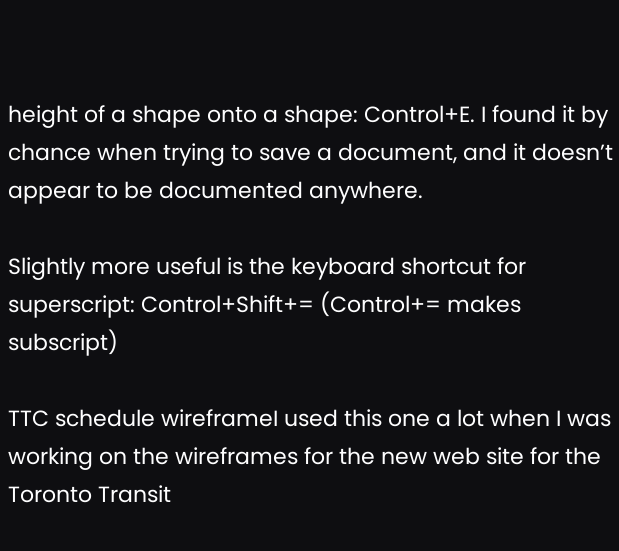height of a shape onto a shape: Control+E. I found it by chance when trying to save a document, and it doesn’t appear to be documented anywhere.

Slightly more useful is the keyboard shortcut for superscript: Control+Shift+= (Control+= makes subscript)

TTC schedule wireframeI used this one a lot when I was working on the wireframes for the new web site for the Toronto Transit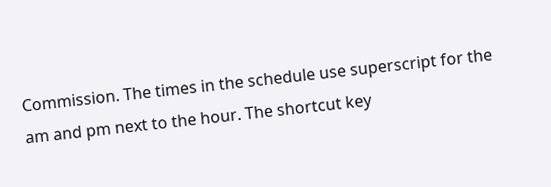Commission. The times in the schedule use superscript for the am and pm next to the hour. The shortcut key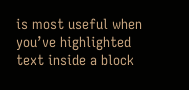is most useful when you’ve highlighted text inside a block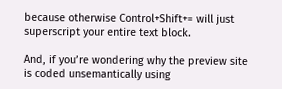because otherwise Control+Shift+= will just superscript your entire text block.

And, if you’re wondering why the preview site is coded unsemantically using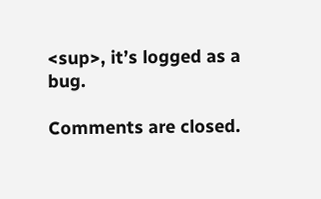<sup>, it’s logged as a bug.

Comments are closed.